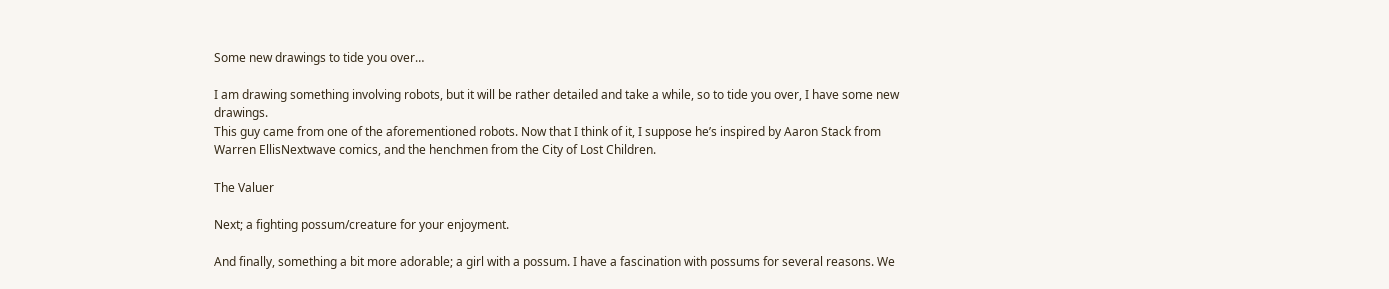Some new drawings to tide you over…

I am drawing something involving robots, but it will be rather detailed and take a while, so to tide you over, I have some new drawings.
This guy came from one of the aforementioned robots. Now that I think of it, I suppose he’s inspired by Aaron Stack from Warren EllisNextwave comics, and the henchmen from the City of Lost Children.

The Valuer

Next; a fighting possum/creature for your enjoyment.

And finally, something a bit more adorable; a girl with a possum. I have a fascination with possums for several reasons. We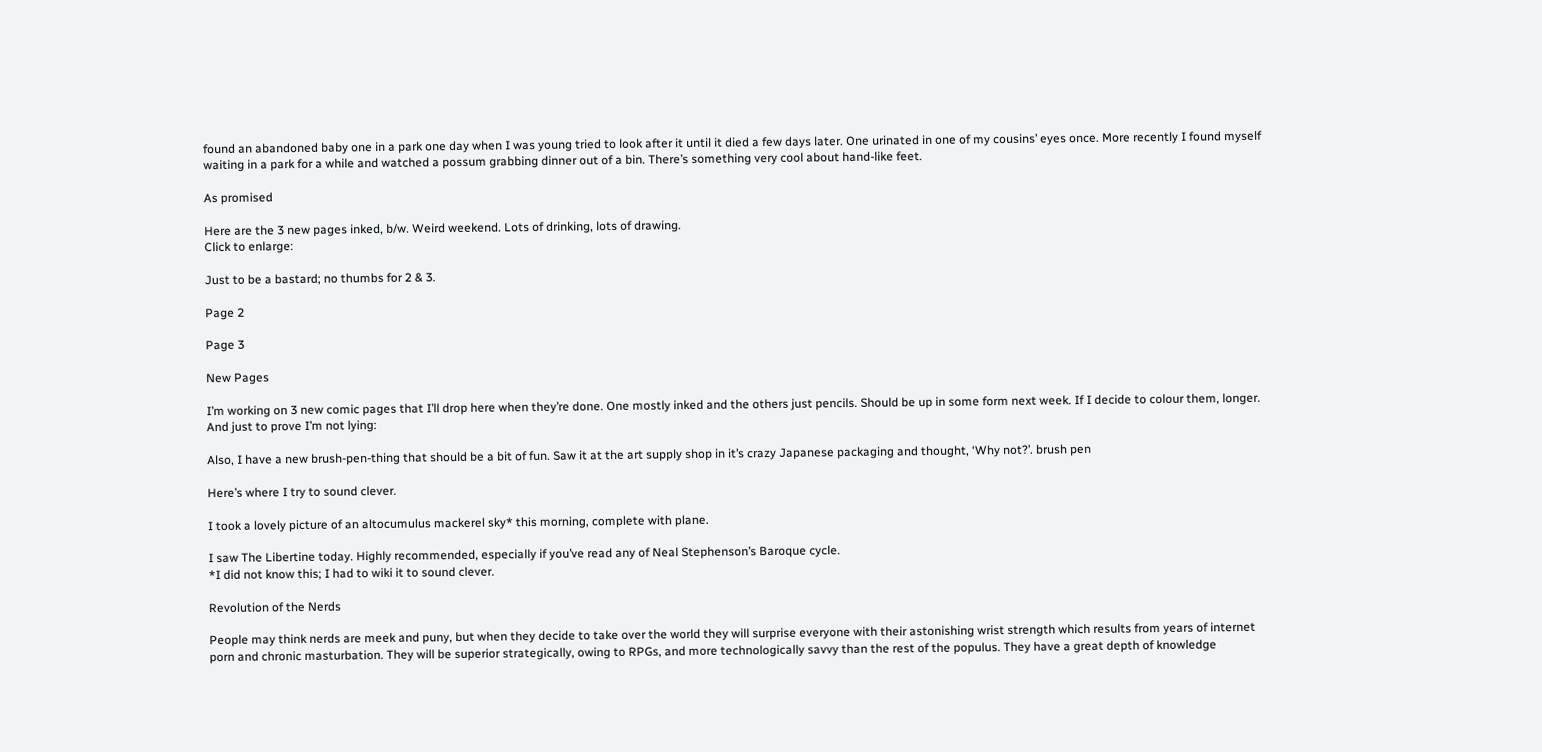found an abandoned baby one in a park one day when I was young tried to look after it until it died a few days later. One urinated in one of my cousins’ eyes once. More recently I found myself waiting in a park for a while and watched a possum grabbing dinner out of a bin. There’s something very cool about hand-like feet.

As promised

Here are the 3 new pages inked, b/w. Weird weekend. Lots of drinking, lots of drawing.
Click to enlarge:

Just to be a bastard; no thumbs for 2 & 3.

Page 2

Page 3

New Pages

I’m working on 3 new comic pages that I’ll drop here when they’re done. One mostly inked and the others just pencils. Should be up in some form next week. If I decide to colour them, longer. And just to prove I’m not lying:

Also, I have a new brush-pen-thing that should be a bit of fun. Saw it at the art supply shop in it’s crazy Japanese packaging and thought, ‘Why not?’. brush pen

Here’s where I try to sound clever.

I took a lovely picture of an altocumulus mackerel sky* this morning, complete with plane.

I saw The Libertine today. Highly recommended, especially if you’ve read any of Neal Stephenson’s Baroque cycle.
*I did not know this; I had to wiki it to sound clever.

Revolution of the Nerds

People may think nerds are meek and puny, but when they decide to take over the world they will surprise everyone with their astonishing wrist strength which results from years of internet porn and chronic masturbation. They will be superior strategically, owing to RPGs, and more technologically savvy than the rest of the populus. They have a great depth of knowledge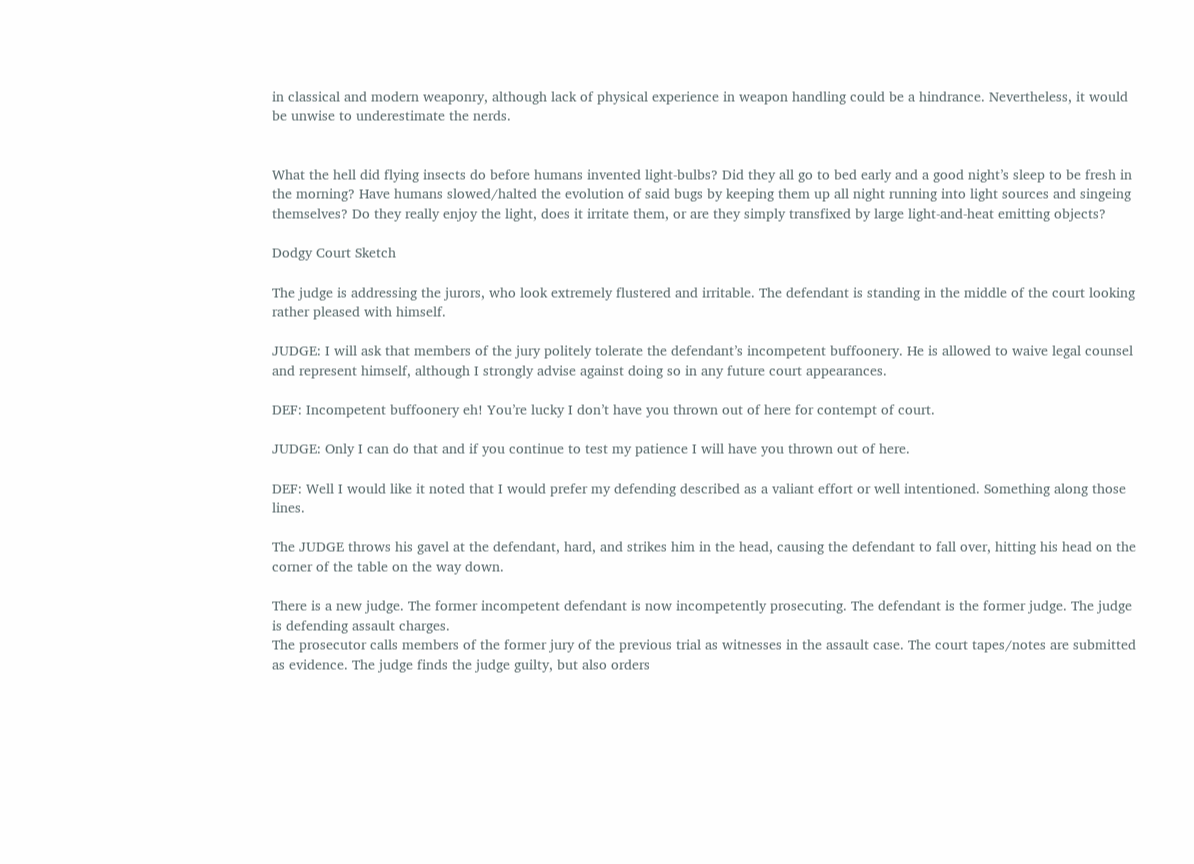in classical and modern weaponry, although lack of physical experience in weapon handling could be a hindrance. Nevertheless, it would be unwise to underestimate the nerds.


What the hell did flying insects do before humans invented light-bulbs? Did they all go to bed early and a good night’s sleep to be fresh in the morning? Have humans slowed/halted the evolution of said bugs by keeping them up all night running into light sources and singeing themselves? Do they really enjoy the light, does it irritate them, or are they simply transfixed by large light-and-heat emitting objects?

Dodgy Court Sketch

The judge is addressing the jurors, who look extremely flustered and irritable. The defendant is standing in the middle of the court looking rather pleased with himself.

JUDGE: I will ask that members of the jury politely tolerate the defendant’s incompetent buffoonery. He is allowed to waive legal counsel and represent himself, although I strongly advise against doing so in any future court appearances.

DEF: Incompetent buffoonery eh! You’re lucky I don’t have you thrown out of here for contempt of court.

JUDGE: Only I can do that and if you continue to test my patience I will have you thrown out of here.

DEF: Well I would like it noted that I would prefer my defending described as a valiant effort or well intentioned. Something along those lines.

The JUDGE throws his gavel at the defendant, hard, and strikes him in the head, causing the defendant to fall over, hitting his head on the corner of the table on the way down.

There is a new judge. The former incompetent defendant is now incompetently prosecuting. The defendant is the former judge. The judge is defending assault charges.
The prosecutor calls members of the former jury of the previous trial as witnesses in the assault case. The court tapes/notes are submitted as evidence. The judge finds the judge guilty, but also orders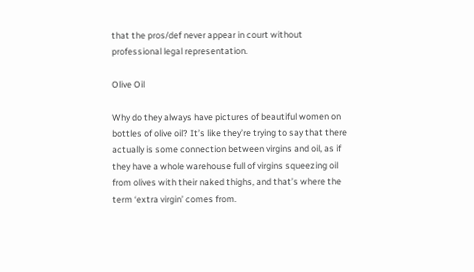that the pros/def never appear in court without professional legal representation.

Olive Oil

Why do they always have pictures of beautiful women on bottles of olive oil? It’s like they’re trying to say that there actually is some connection between virgins and oil, as if they have a whole warehouse full of virgins squeezing oil from olives with their naked thighs, and that’s where the term ‘extra virgin’ comes from.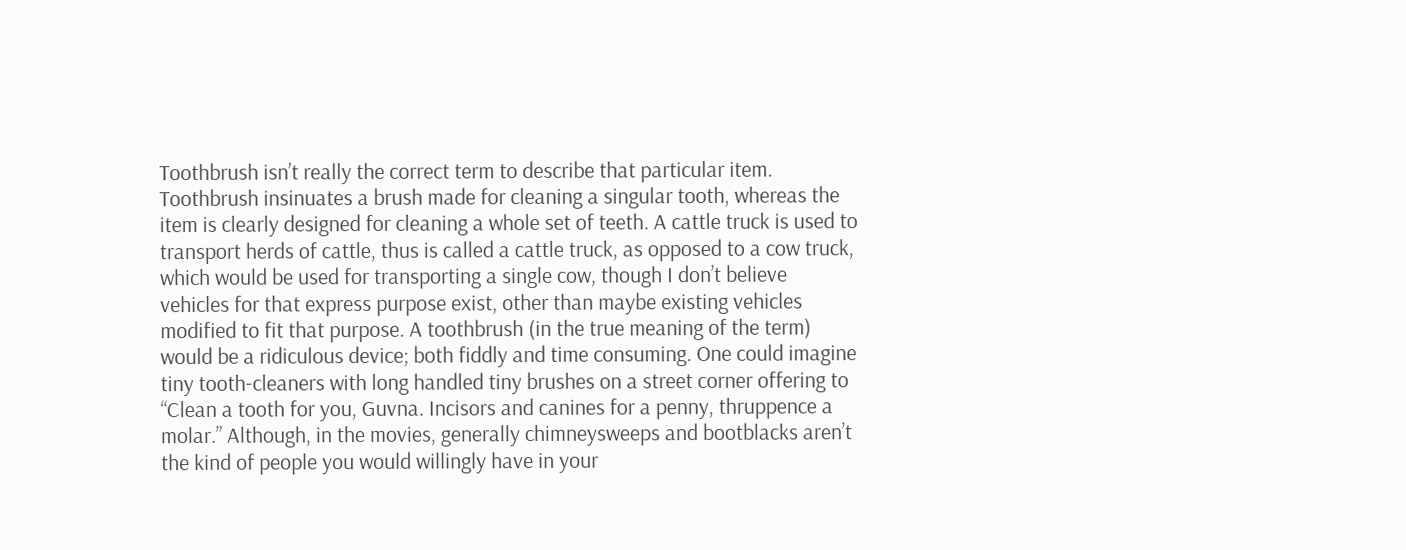Toothbrush isn’t really the correct term to describe that particular item. Toothbrush insinuates a brush made for cleaning a singular tooth, whereas the item is clearly designed for cleaning a whole set of teeth. A cattle truck is used to transport herds of cattle, thus is called a cattle truck, as opposed to a cow truck, which would be used for transporting a single cow, though I don’t believe vehicles for that express purpose exist, other than maybe existing vehicles modified to fit that purpose. A toothbrush (in the true meaning of the term) would be a ridiculous device; both fiddly and time consuming. One could imagine tiny tooth-cleaners with long handled tiny brushes on a street corner offering to “Clean a tooth for you, Guvna. Incisors and canines for a penny, thruppence a molar.” Although, in the movies, generally chimneysweeps and bootblacks aren’t the kind of people you would willingly have in your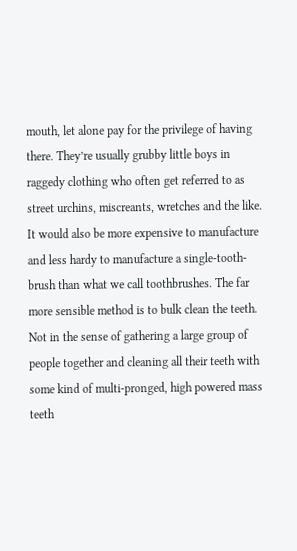mouth, let alone pay for the privilege of having there. They’re usually grubby little boys in raggedy clothing who often get referred to as street urchins, miscreants, wretches and the like.
It would also be more expensive to manufacture and less hardy to manufacture a single-tooth-brush than what we call toothbrushes. The far more sensible method is to bulk clean the teeth. Not in the sense of gathering a large group of people together and cleaning all their teeth with some kind of multi-pronged, high powered mass teeth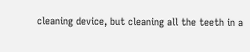cleaning device, but cleaning all the teeth in a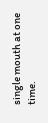single mouth at one time.